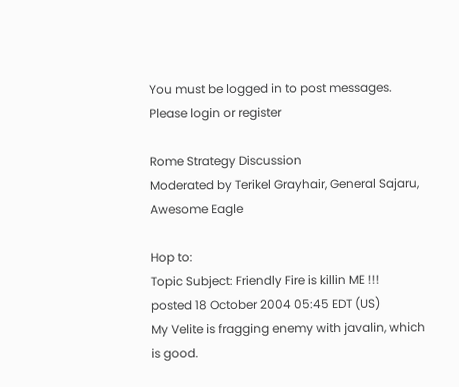You must be logged in to post messages.
Please login or register

Rome Strategy Discussion
Moderated by Terikel Grayhair, General Sajaru, Awesome Eagle

Hop to:
Topic Subject: Friendly Fire is killin ME !!!
posted 18 October 2004 05:45 EDT (US)
My Velite is fragging enemy with javalin, which is good.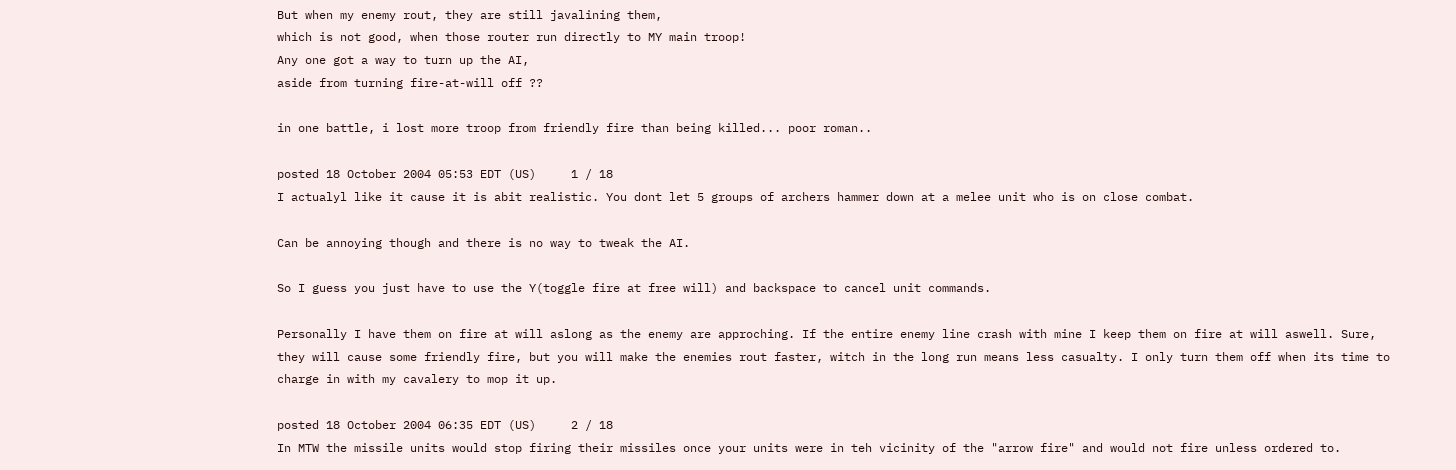But when my enemy rout, they are still javalining them,
which is not good, when those router run directly to MY main troop!
Any one got a way to turn up the AI,
aside from turning fire-at-will off ??

in one battle, i lost more troop from friendly fire than being killed... poor roman..

posted 18 October 2004 05:53 EDT (US)     1 / 18
I actualyl like it cause it is abit realistic. You dont let 5 groups of archers hammer down at a melee unit who is on close combat.

Can be annoying though and there is no way to tweak the AI.

So I guess you just have to use the Y(toggle fire at free will) and backspace to cancel unit commands.

Personally I have them on fire at will aslong as the enemy are approching. If the entire enemy line crash with mine I keep them on fire at will aswell. Sure, they will cause some friendly fire, but you will make the enemies rout faster, witch in the long run means less casualty. I only turn them off when its time to charge in with my cavalery to mop it up.

posted 18 October 2004 06:35 EDT (US)     2 / 18
In MTW the missile units would stop firing their missiles once your units were in teh vicinity of the "arrow fire" and would not fire unless ordered to.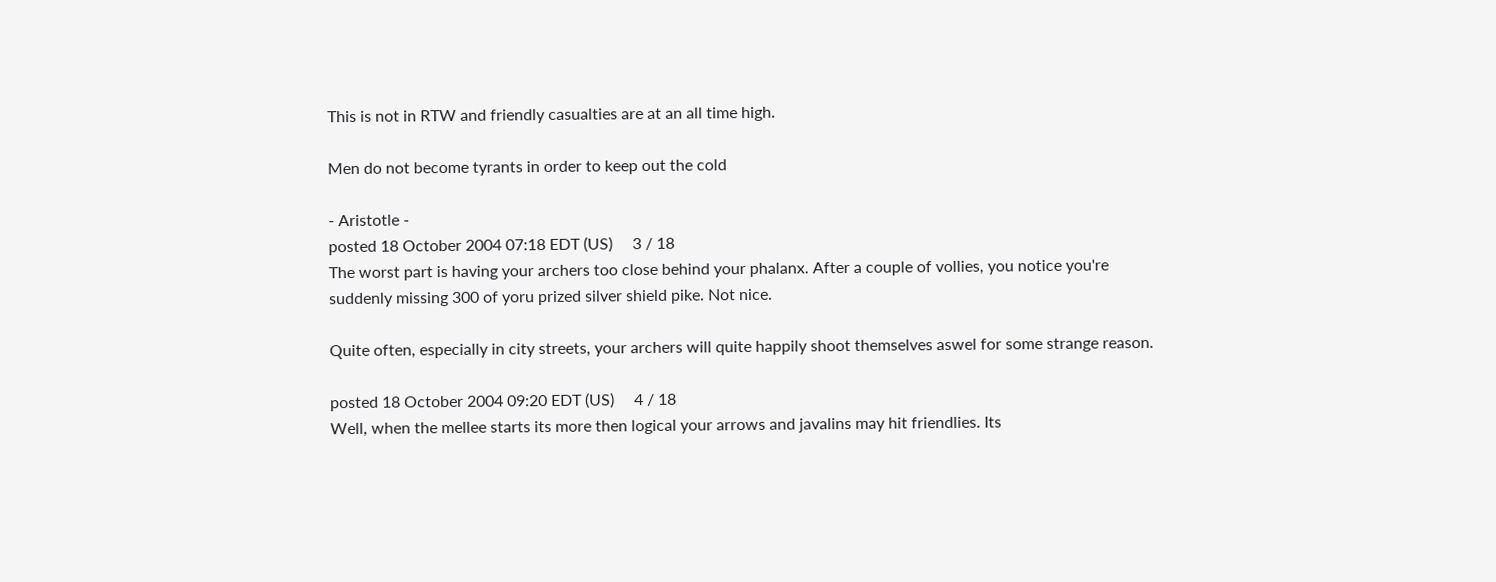This is not in RTW and friendly casualties are at an all time high.

Men do not become tyrants in order to keep out the cold

- Aristotle -
posted 18 October 2004 07:18 EDT (US)     3 / 18
The worst part is having your archers too close behind your phalanx. After a couple of vollies, you notice you're suddenly missing 300 of yoru prized silver shield pike. Not nice.

Quite often, especially in city streets, your archers will quite happily shoot themselves aswel for some strange reason.

posted 18 October 2004 09:20 EDT (US)     4 / 18
Well, when the mellee starts its more then logical your arrows and javalins may hit friendlies. Its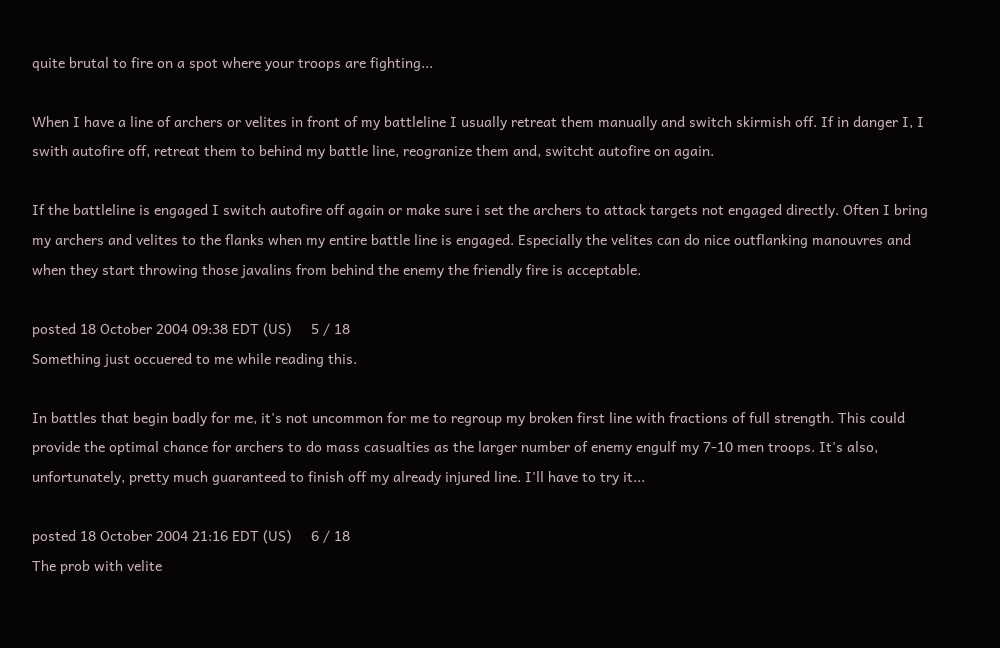quite brutal to fire on a spot where your troops are fighting...

When I have a line of archers or velites in front of my battleline I usually retreat them manually and switch skirmish off. If in danger I, I swith autofire off, retreat them to behind my battle line, reogranize them and, switcht autofire on again.

If the battleline is engaged I switch autofire off again or make sure i set the archers to attack targets not engaged directly. Often I bring my archers and velites to the flanks when my entire battle line is engaged. Especially the velites can do nice outflanking manouvres and when they start throwing those javalins from behind the enemy the friendly fire is acceptable.

posted 18 October 2004 09:38 EDT (US)     5 / 18
Something just occuered to me while reading this.

In battles that begin badly for me, it's not uncommon for me to regroup my broken first line with fractions of full strength. This could provide the optimal chance for archers to do mass casualties as the larger number of enemy engulf my 7-10 men troops. It's also, unfortunately, pretty much guaranteed to finish off my already injured line. I'll have to try it...

posted 18 October 2004 21:16 EDT (US)     6 / 18
The prob with velite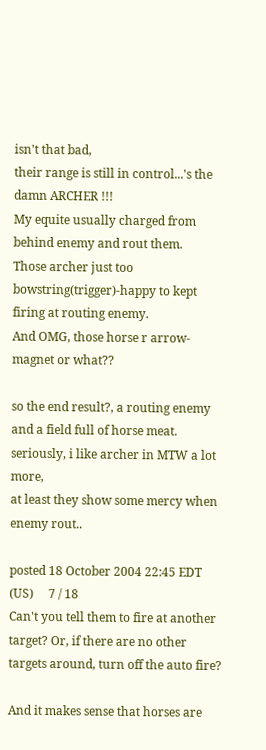isn't that bad,
their range is still in control...'s the damn ARCHER !!!
My equite usually charged from behind enemy and rout them.
Those archer just too bowstring(trigger)-happy to kept firing at routing enemy.
And OMG, those horse r arrow-magnet or what??

so the end result?, a routing enemy and a field full of horse meat.
seriously, i like archer in MTW a lot more,
at least they show some mercy when enemy rout..

posted 18 October 2004 22:45 EDT (US)     7 / 18
Can't you tell them to fire at another target? Or, if there are no other targets around, turn off the auto fire?

And it makes sense that horses are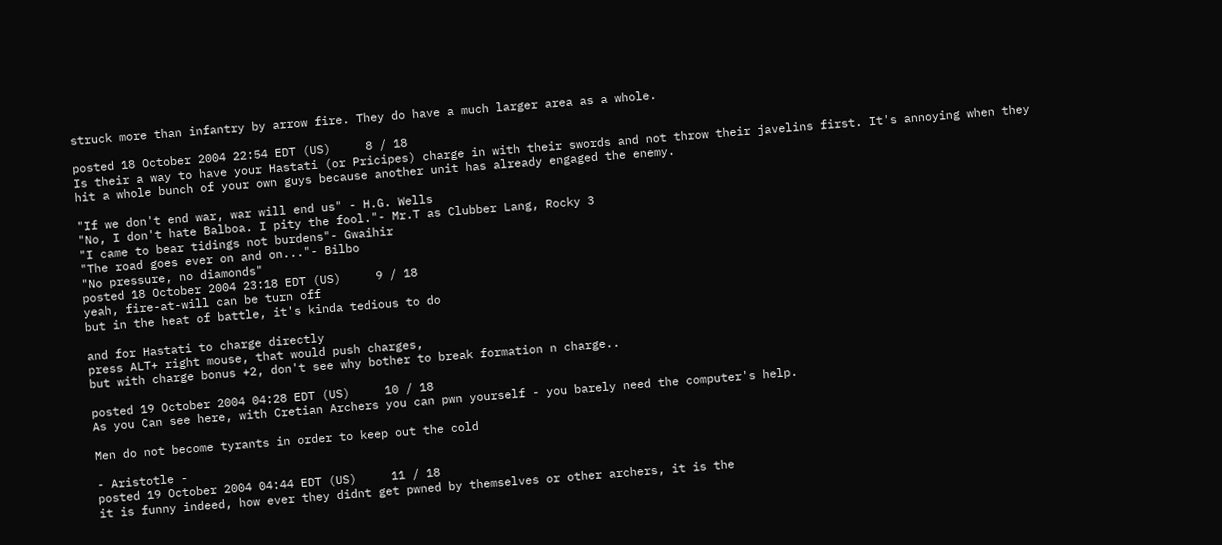struck more than infantry by arrow fire. They do have a much larger area as a whole.

posted 18 October 2004 22:54 EDT (US)     8 / 18
Is their a way to have your Hastati (or Pricipes) charge in with their swords and not throw their javelins first. It's annoying when they hit a whole bunch of your own guys because another unit has already engaged the enemy.

"If we don't end war, war will end us" - H.G. Wells
"No, I don't hate Balboa. I pity the fool."- Mr.T as Clubber Lang, Rocky 3
"I came to bear tidings not burdens"- Gwaihir
"The road goes ever on and on..."- Bilbo
"No pressure, no diamonds"
posted 18 October 2004 23:18 EDT (US)     9 / 18
yeah, fire-at-will can be turn off
but in the heat of battle, it's kinda tedious to do

and for Hastati to charge directly
press ALT+ right mouse, that would push charges,
but with charge bonus +2, don't see why bother to break formation n charge..

posted 19 October 2004 04:28 EDT (US)     10 / 18
As you Can see here, with Cretian Archers you can pwn yourself - you barely need the computer's help.

Men do not become tyrants in order to keep out the cold

- Aristotle -
posted 19 October 2004 04:44 EDT (US)     11 / 18
it is funny indeed, how ever they didnt get pwned by themselves or other archers, it is the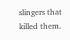slingers that killed them.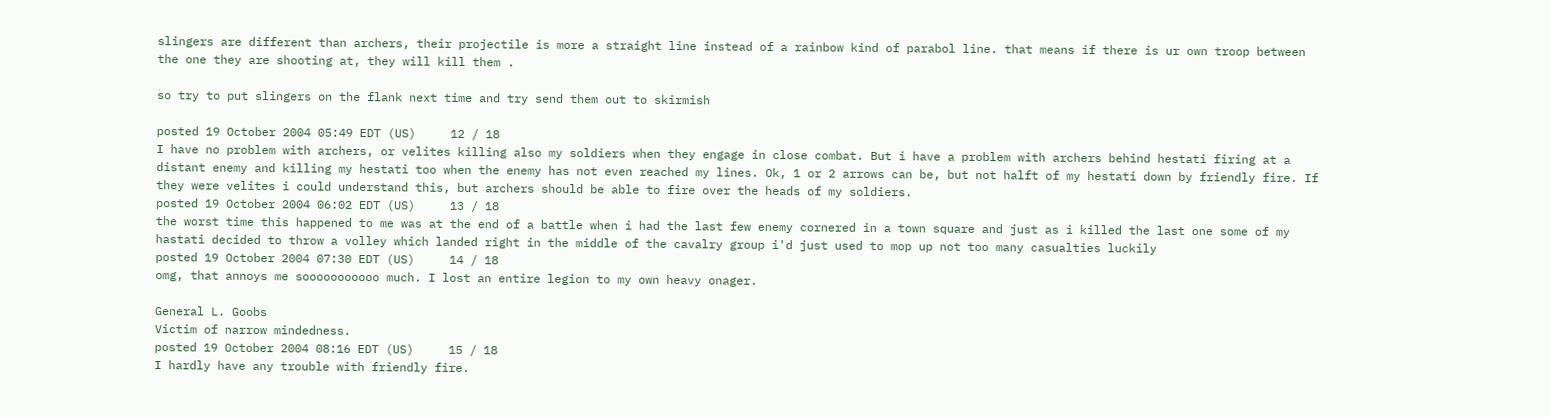slingers are different than archers, their projectile is more a straight line instead of a rainbow kind of parabol line. that means if there is ur own troop between the one they are shooting at, they will kill them .

so try to put slingers on the flank next time and try send them out to skirmish

posted 19 October 2004 05:49 EDT (US)     12 / 18
I have no problem with archers, or velites killing also my soldiers when they engage in close combat. But i have a problem with archers behind hestati firing at a distant enemy and killing my hestati too when the enemy has not even reached my lines. Ok, 1 or 2 arrows can be, but not halft of my hestati down by friendly fire. If they were velites i could understand this, but archers should be able to fire over the heads of my soldiers.
posted 19 October 2004 06:02 EDT (US)     13 / 18
the worst time this happened to me was at the end of a battle when i had the last few enemy cornered in a town square and just as i killed the last one some of my hastati decided to throw a volley which landed right in the middle of the cavalry group i'd just used to mop up not too many casualties luckily
posted 19 October 2004 07:30 EDT (US)     14 / 18
omg, that annoys me sooooooooooo much. I lost an entire legion to my own heavy onager.

General L. Goobs
Victim of narrow mindedness.
posted 19 October 2004 08:16 EDT (US)     15 / 18
I hardly have any trouble with friendly fire.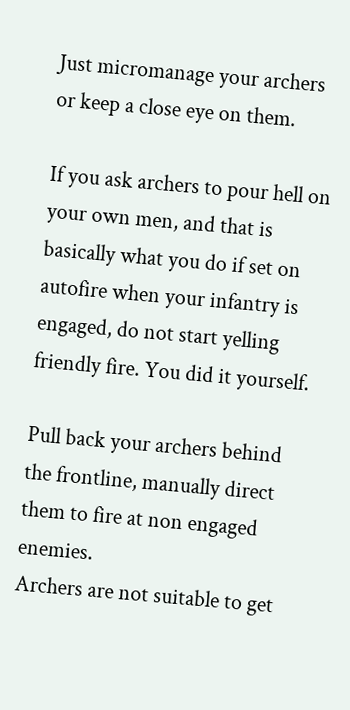Just micromanage your archers or keep a close eye on them.

If you ask archers to pour hell on your own men, and that is basically what you do if set on autofire when your infantry is engaged, do not start yelling friendly fire. You did it yourself.

Pull back your archers behind the frontline, manually direct them to fire at non engaged enemies.
Archers are not suitable to get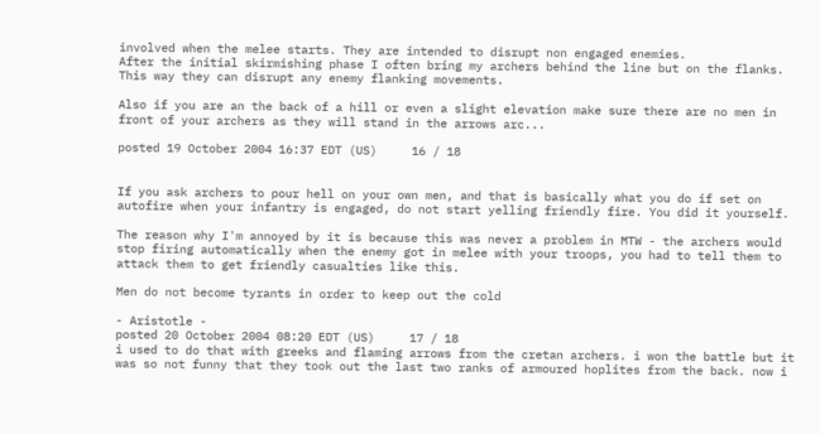involved when the melee starts. They are intended to disrupt non engaged enemies.
After the initial skirmishing phase I often bring my archers behind the line but on the flanks. This way they can disrupt any enemy flanking movements.

Also if you are an the back of a hill or even a slight elevation make sure there are no men in front of your archers as they will stand in the arrows arc...

posted 19 October 2004 16:37 EDT (US)     16 / 18


If you ask archers to pour hell on your own men, and that is basically what you do if set on autofire when your infantry is engaged, do not start yelling friendly fire. You did it yourself.

The reason why I'm annoyed by it is because this was never a problem in MTW - the archers would stop firing automatically when the enemy got in melee with your troops, you had to tell them to attack them to get friendly casualties like this.

Men do not become tyrants in order to keep out the cold

- Aristotle -
posted 20 October 2004 08:20 EDT (US)     17 / 18
i used to do that with greeks and flaming arrows from the cretan archers. i won the battle but it was so not funny that they took out the last two ranks of armoured hoplites from the back. now i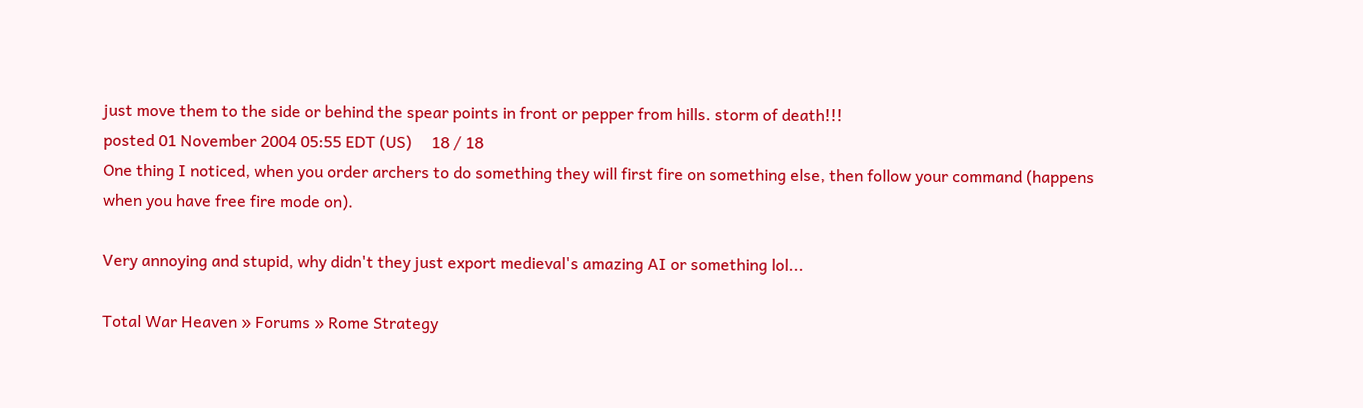just move them to the side or behind the spear points in front or pepper from hills. storm of death!!!
posted 01 November 2004 05:55 EDT (US)     18 / 18
One thing I noticed, when you order archers to do something they will first fire on something else, then follow your command (happens when you have free fire mode on).

Very annoying and stupid, why didn't they just export medieval's amazing AI or something lol...

Total War Heaven » Forums » Rome Strategy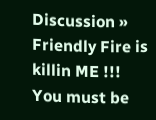Discussion » Friendly Fire is killin ME !!!
You must be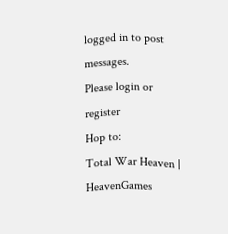logged in to post messages.
Please login or register
Hop to:
Total War Heaven | HeavenGames